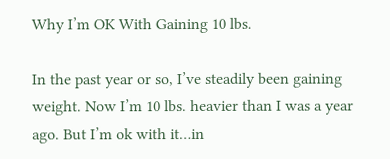Why I’m OK With Gaining 10 lbs.

In the past year or so, I’ve steadily been gaining weight. Now I’m 10 lbs. heavier than I was a year ago. But I’m ok with it…in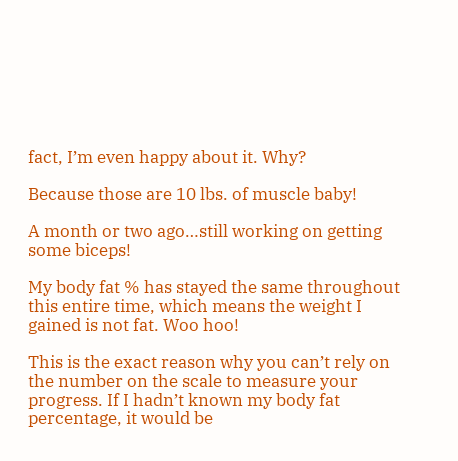fact, I’m even happy about it. Why?

Because those are 10 lbs. of muscle baby!

A month or two ago…still working on getting some biceps!

My body fat % has stayed the same throughout this entire time, which means the weight I gained is not fat. Woo hoo!

This is the exact reason why you can’t rely on the number on the scale to measure your progress. If I hadn’t known my body fat percentage, it would be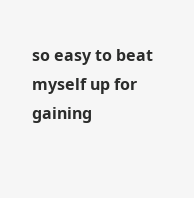so easy to beat myself up for gaining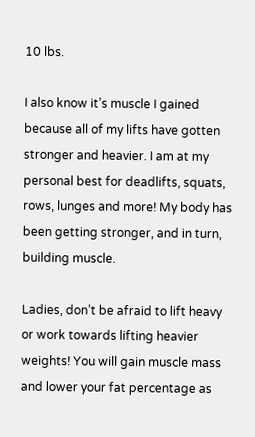10 lbs.

I also know it’s muscle I gained because all of my lifts have gotten stronger and heavier. I am at my personal best for deadlifts, squats, rows, lunges and more! My body has been getting stronger, and in turn, building muscle.

Ladies, don’t be afraid to lift heavy or work towards lifting heavier weights! You will gain muscle mass and lower your fat percentage as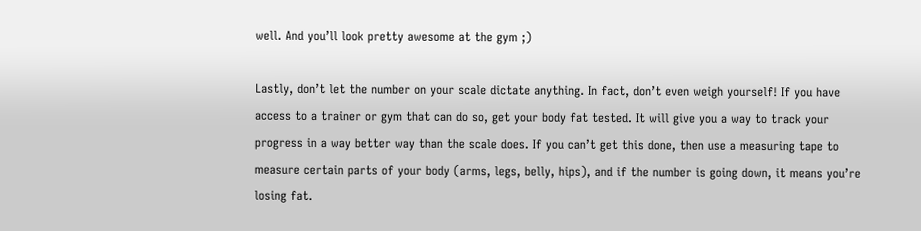well. And you’ll look pretty awesome at the gym ;)

Lastly, don’t let the number on your scale dictate anything. In fact, don’t even weigh yourself! If you have access to a trainer or gym that can do so, get your body fat tested. It will give you a way to track your progress in a way better way than the scale does. If you can’t get this done, then use a measuring tape to measure certain parts of your body (arms, legs, belly, hips), and if the number is going down, it means you’re losing fat.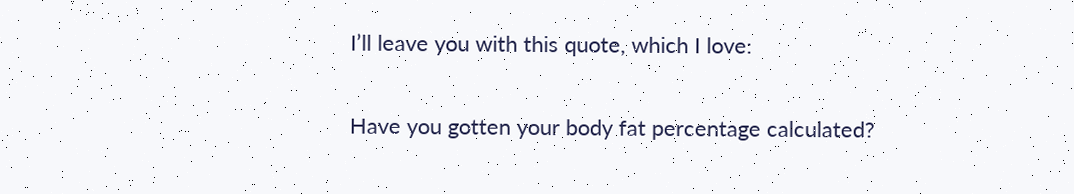I’ll leave you with this quote, which I love:

Have you gotten your body fat percentage calculated?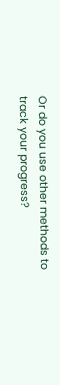Or do you use other methods to track your progress?